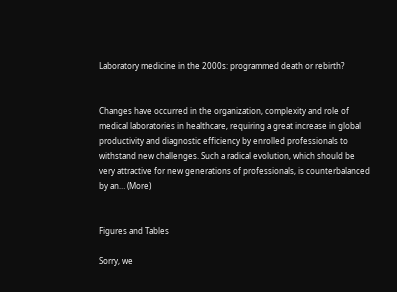Laboratory medicine in the 2000s: programmed death or rebirth?


Changes have occurred in the organization, complexity and role of medical laboratories in healthcare, requiring a great increase in global productivity and diagnostic efficiency by enrolled professionals to withstand new challenges. Such a radical evolution, which should be very attractive for new generations of professionals, is counterbalanced by an… (More)


Figures and Tables

Sorry, we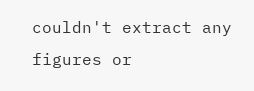couldn't extract any figures or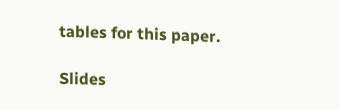tables for this paper.

Slides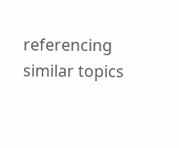referencing similar topics